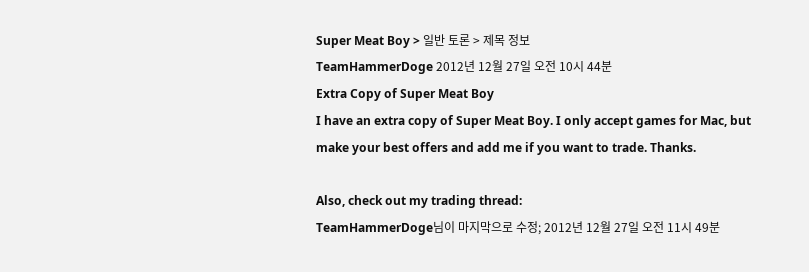Super Meat Boy > 일반 토론 > 제목 정보
TeamHammerDoge 2012년 12월 27일 오전 10시 44분
Extra Copy of Super Meat Boy
I have an extra copy of Super Meat Boy. I only accept games for Mac, but make your best offers and add me if you want to trade. Thanks.

Also, check out my trading thread:
TeamHammerDoge님이 마지막으로 수정; 2012년 12월 27일 오전 11시 49분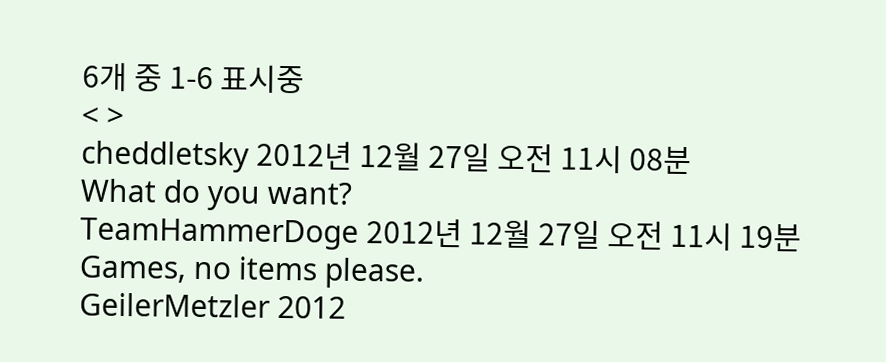6개 중 1-6 표시중
< >
cheddletsky 2012년 12월 27일 오전 11시 08분
What do you want?
TeamHammerDoge 2012년 12월 27일 오전 11시 19분
Games, no items please.
GeilerMetzler 2012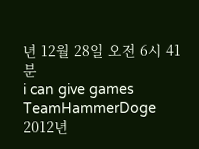년 12월 28일 오전 6시 41분
i can give games
TeamHammerDoge 2012년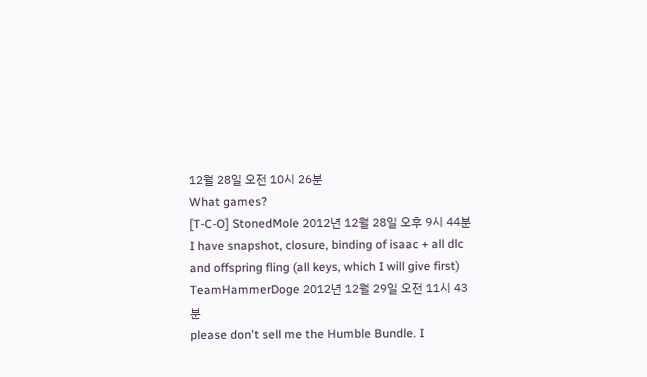12월 28일 오전 10시 26분
What games?
[T-C-O] StonedMole 2012년 12월 28일 오후 9시 44분
I have snapshot, closure, binding of isaac + all dlc and offspring fling (all keys, which I will give first)
TeamHammerDoge 2012년 12월 29일 오전 11시 43분
please don't sell me the Humble Bundle. I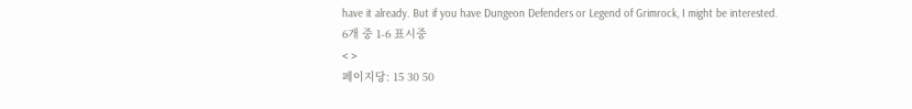have it already. But if you have Dungeon Defenders or Legend of Grimrock, I might be interested.
6개 중 1-6 표시중
< >
페이지당: 15 30 50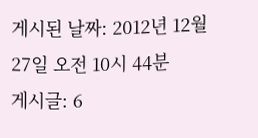게시된 날짜: 2012년 12월 27일 오전 10시 44분
게시글: 6